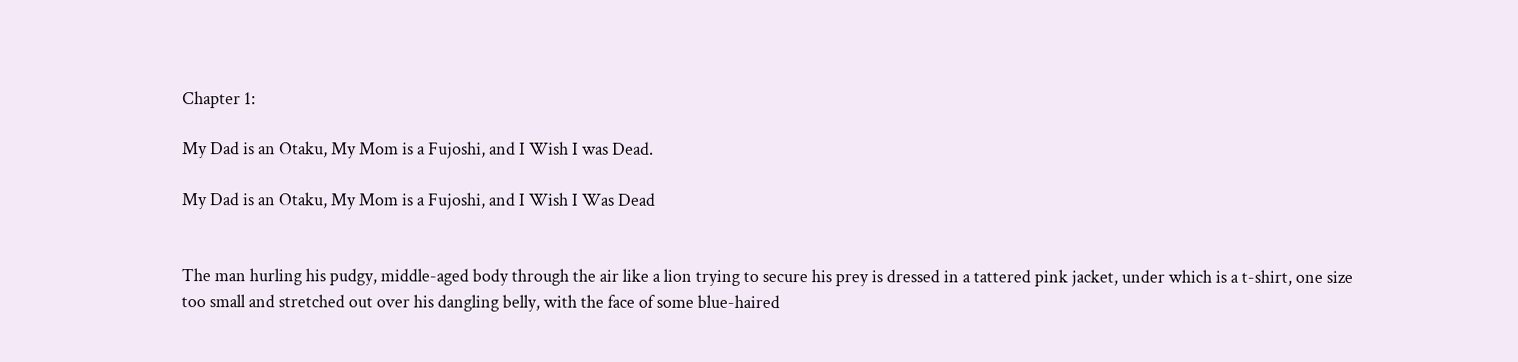Chapter 1:

My Dad is an Otaku, My Mom is a Fujoshi, and I Wish I was Dead.

My Dad is an Otaku, My Mom is a Fujoshi, and I Wish I Was Dead


The man hurling his pudgy, middle-aged body through the air like a lion trying to secure his prey is dressed in a tattered pink jacket, under which is a t-shirt, one size too small and stretched out over his dangling belly, with the face of some blue-haired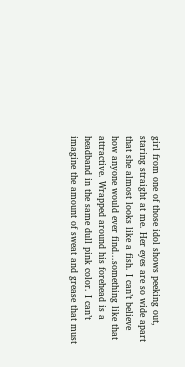girl from one of those idol shows peeking out, staring straight at me. Her eyes are so wide apart that she almost looks like a fish. I can’t believe how anyone would ever find...something like that attractive. Wrapped around his forehead is a headband in the same dull pink color. I can’t imagine the amount of sweat and grease that must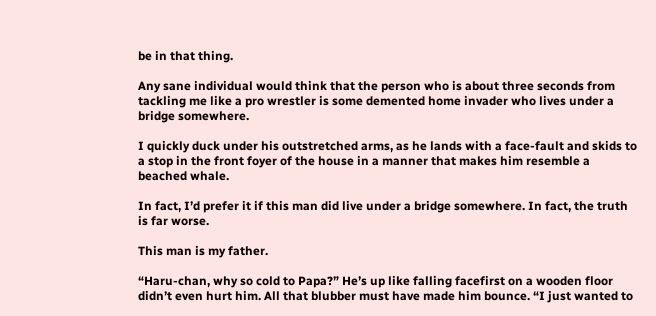be in that thing.

Any sane individual would think that the person who is about three seconds from tackling me like a pro wrestler is some demented home invader who lives under a bridge somewhere.

I quickly duck under his outstretched arms, as he lands with a face-fault and skids to a stop in the front foyer of the house in a manner that makes him resemble a beached whale.

In fact, I’d prefer it if this man did live under a bridge somewhere. In fact, the truth is far worse.

This man is my father.

“Haru-chan, why so cold to Papa?” He’s up like falling facefirst on a wooden floor didn’t even hurt him. All that blubber must have made him bounce. “I just wanted to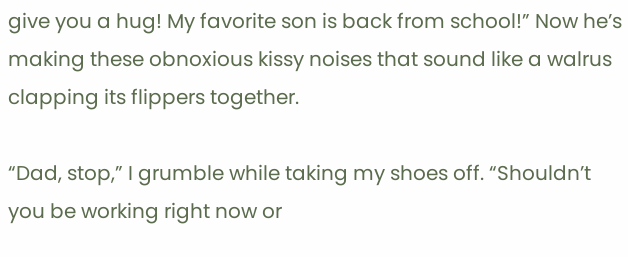give you a hug! My favorite son is back from school!” Now he’s making these obnoxious kissy noises that sound like a walrus clapping its flippers together.

“Dad, stop,” I grumble while taking my shoes off. “Shouldn’t you be working right now or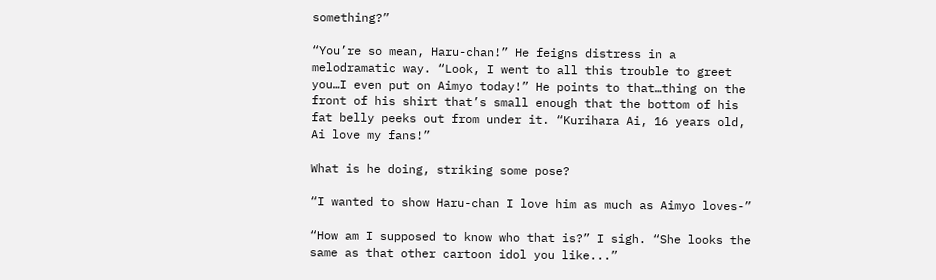something?”

“You’re so mean, Haru-chan!” He feigns distress in a melodramatic way. “Look, I went to all this trouble to greet you…I even put on Aimyo today!” He points to that…thing on the front of his shirt that’s small enough that the bottom of his fat belly peeks out from under it. “Kurihara Ai, 16 years old, Ai love my fans!”

What is he doing, striking some pose?

“I wanted to show Haru-chan I love him as much as Aimyo loves-”

“How am I supposed to know who that is?” I sigh. “She looks the same as that other cartoon idol you like...”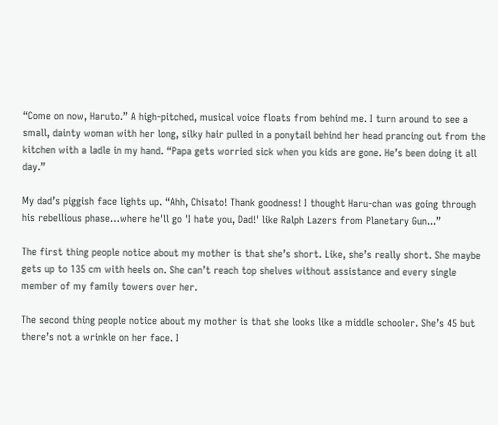“Come on now, Haruto.” A high-pitched, musical voice floats from behind me. I turn around to see a small, dainty woman with her long, silky hair pulled in a ponytail behind her head prancing out from the kitchen with a ladle in my hand. “Papa gets worried sick when you kids are gone. He’s been doing it all day.”

My dad’s piggish face lights up. “Ahh, Chisato! Thank goodness! I thought Haru-chan was going through his rebellious phase…where he'll go 'I hate you, Dad!' like Ralph Lazers from Planetary Gun...”

The first thing people notice about my mother is that she’s short. Like, she’s really short. She maybe gets up to 135 cm with heels on. She can’t reach top shelves without assistance and every single member of my family towers over her.

The second thing people notice about my mother is that she looks like a middle schooler. She’s 45 but there’s not a wrinkle on her face. I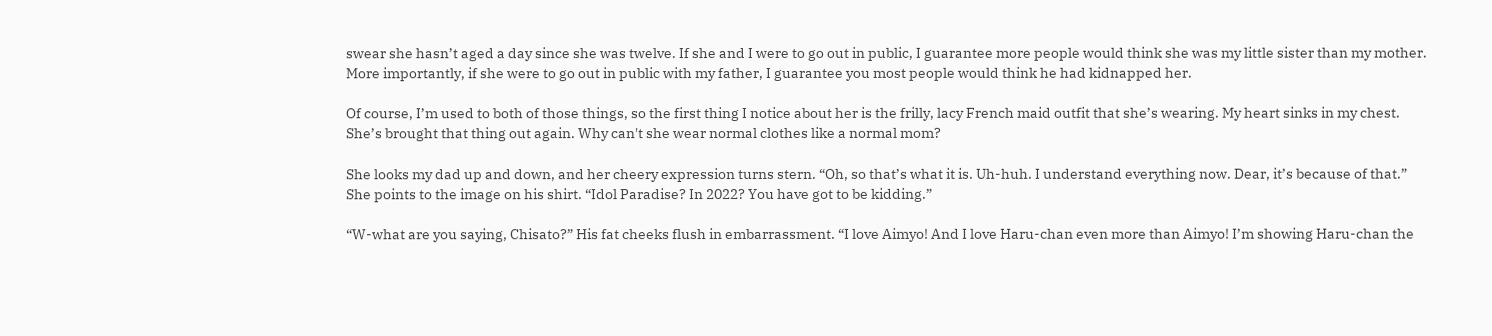swear she hasn’t aged a day since she was twelve. If she and I were to go out in public, I guarantee more people would think she was my little sister than my mother. More importantly, if she were to go out in public with my father, I guarantee you most people would think he had kidnapped her.

Of course, I’m used to both of those things, so the first thing I notice about her is the frilly, lacy French maid outfit that she’s wearing. My heart sinks in my chest. She’s brought that thing out again. Why can't she wear normal clothes like a normal mom?

She looks my dad up and down, and her cheery expression turns stern. “Oh, so that’s what it is. Uh-huh. I understand everything now. Dear, it’s because of that.” She points to the image on his shirt. “Idol Paradise? In 2022? You have got to be kidding.”

“W-what are you saying, Chisato?” His fat cheeks flush in embarrassment. “I love Aimyo! And I love Haru-chan even more than Aimyo! I’m showing Haru-chan the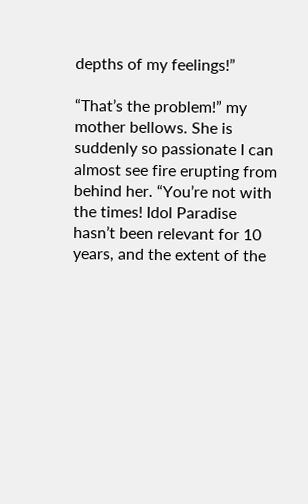depths of my feelings!”

“That’s the problem!” my mother bellows. She is suddenly so passionate I can almost see fire erupting from behind her. “You’re not with the times! Idol Paradise hasn’t been relevant for 10 years, and the extent of the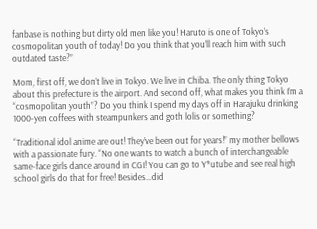fanbase is nothing but dirty old men like you! Haruto is one of Tokyo’s cosmopolitan youth of today! Do you think that you’ll reach him with such outdated taste?”

Mom, first off, we don’t live in Tokyo. We live in Chiba. The only thing Tokyo about this prefecture is the airport. And second off, what makes you think I’m a “cosmopolitan youth”? Do you think I spend my days off in Harajuku drinking 1000-yen coffees with steampunkers and goth lolis or something?

“Traditional idol anime are out! They’ve been out for years!” my mother bellows with a passionate fury. “No one wants to watch a bunch of interchangeable same-face girls dance around in CGI! You can go to Y*utube and see real high school girls do that for free! Besides…did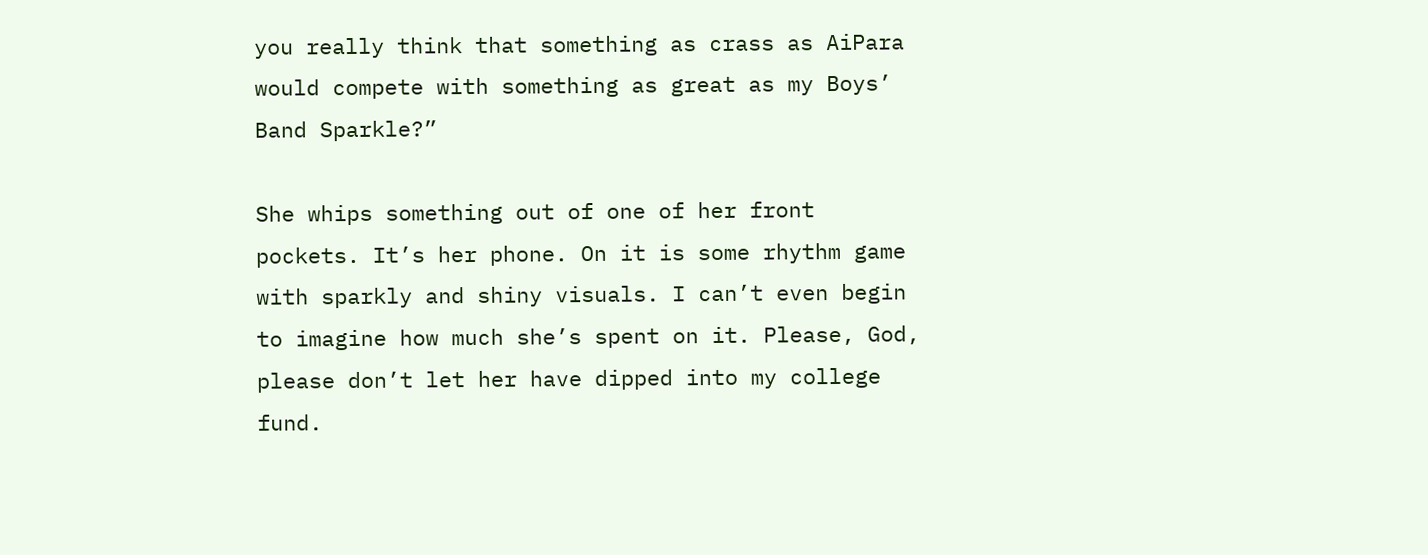you really think that something as crass as AiPara would compete with something as great as my Boys’ Band Sparkle?”

She whips something out of one of her front pockets. It’s her phone. On it is some rhythm game with sparkly and shiny visuals. I can’t even begin to imagine how much she’s spent on it. Please, God, please don’t let her have dipped into my college fund.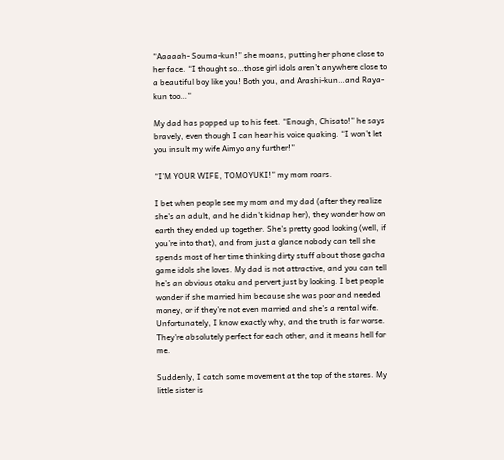“Aaaaah- Souma-kun!” she moans, putting her phone close to her face. “I thought so…those girl idols aren’t anywhere close to a beautiful boy like you! Both you, and Arashi-kun…and Raya-kun too…”

My dad has popped up to his feet. “Enough, Chisato!” he says bravely, even though I can hear his voice quaking. “I won’t let you insult my wife Aimyo any further!”

“I’M YOUR WIFE, TOMOYUKI!” my mom roars.

I bet when people see my mom and my dad (after they realize she's an adult, and he didn't kidnap her), they wonder how on earth they ended up together. She's pretty good looking (well, if you’re into that), and from just a glance nobody can tell she spends most of her time thinking dirty stuff about those gacha game idols she loves. My dad is not attractive, and you can tell he's an obvious otaku and pervert just by looking. I bet people wonder if she married him because she was poor and needed money, or if they’re not even married and she's a rental wife. Unfortunately, I know exactly why, and the truth is far worse. They're absolutely perfect for each other, and it means hell for me.

Suddenly, I catch some movement at the top of the stares. My little sister is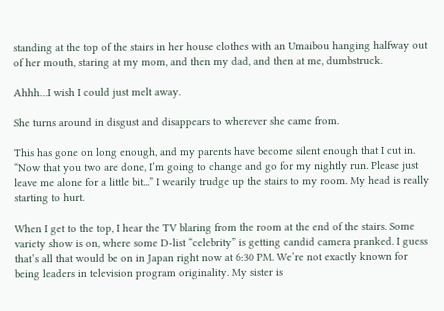standing at the top of the stairs in her house clothes with an Umaibou hanging halfway out of her mouth, staring at my mom, and then my dad, and then at me, dumbstruck.

Ahhh…I wish I could just melt away.

She turns around in disgust and disappears to wherever she came from.

This has gone on long enough, and my parents have become silent enough that I cut in. “Now that you two are done, I’m going to change and go for my nightly run. Please just leave me alone for a little bit...” I wearily trudge up the stairs to my room. My head is really starting to hurt.

When I get to the top, I hear the TV blaring from the room at the end of the stairs. Some variety show is on, where some D-list “celebrity” is getting candid camera pranked. I guess that’s all that would be on in Japan right now at 6:30 PM. We’re not exactly known for being leaders in television program originality. My sister is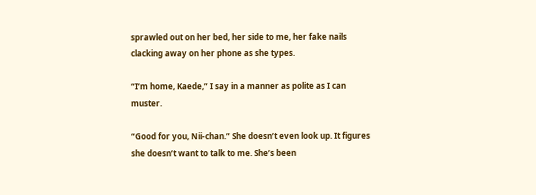sprawled out on her bed, her side to me, her fake nails clacking away on her phone as she types.

“I’m home, Kaede,” I say in a manner as polite as I can muster.

“Good for you, Nii-chan.” She doesn’t even look up. It figures she doesn’t want to talk to me. She’s been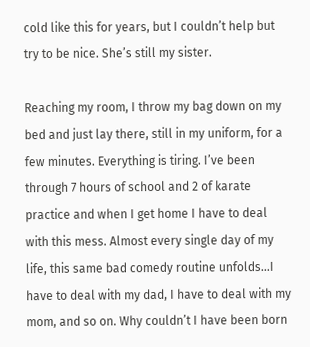cold like this for years, but I couldn’t help but try to be nice. She’s still my sister.

Reaching my room, I throw my bag down on my bed and just lay there, still in my uniform, for a few minutes. Everything is tiring. I’ve been through 7 hours of school and 2 of karate practice and when I get home I have to deal with this mess. Almost every single day of my life, this same bad comedy routine unfolds...I have to deal with my dad, I have to deal with my mom, and so on. Why couldn’t I have been born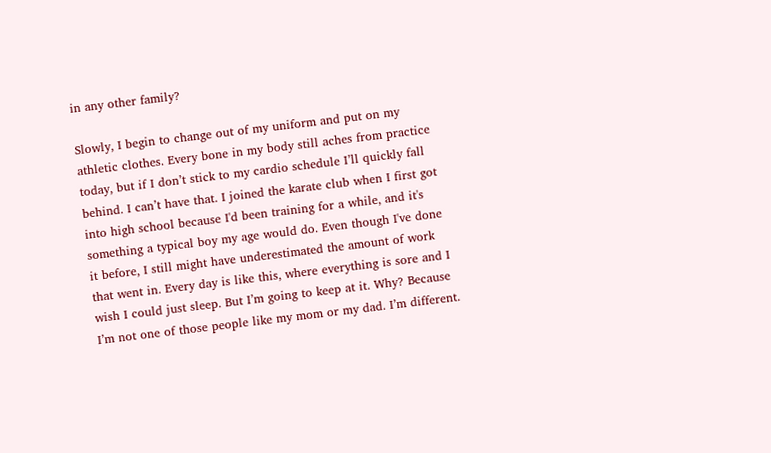in any other family?

Slowly, I begin to change out of my uniform and put on my athletic clothes. Every bone in my body still aches from practice today, but if I don’t stick to my cardio schedule I’ll quickly fall behind. I can’t have that. I joined the karate club when I first got into high school because I'd been training for a while, and it's something a typical boy my age would do. Even though I've done it before, I still might have underestimated the amount of work that went in. Every day is like this, where everything is sore and I wish I could just sleep. But I’m going to keep at it. Why? Because I’m not one of those people like my mom or my dad. I’m different.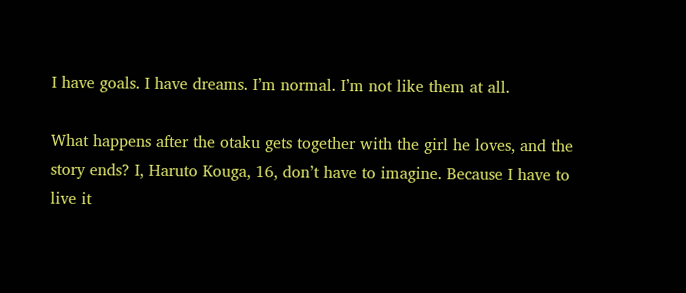I have goals. I have dreams. I’m normal. I’m not like them at all.

What happens after the otaku gets together with the girl he loves, and the story ends? I, Haruto Kouga, 16, don’t have to imagine. Because I have to live it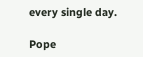every single day.

Pope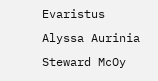Evaristus
Alyssa Aurinia
Steward McOy